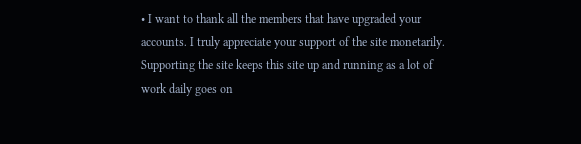• I want to thank all the members that have upgraded your accounts. I truly appreciate your support of the site monetarily. Supporting the site keeps this site up and running as a lot of work daily goes on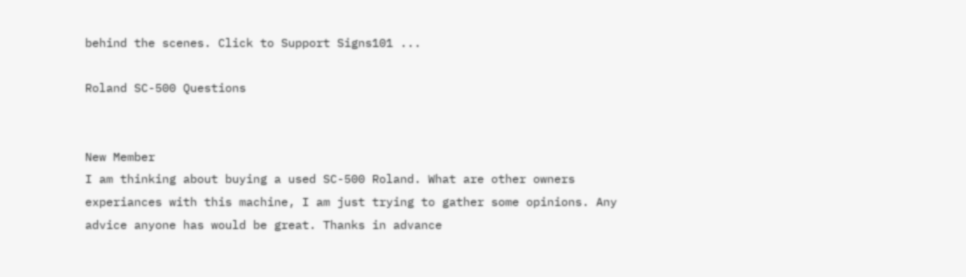behind the scenes. Click to Support Signs101 ...

Roland SC-500 Questions


New Member
I am thinking about buying a used SC-500 Roland. What are other owners experiances with this machine, I am just trying to gather some opinions. Any advice anyone has would be great. Thanks in advance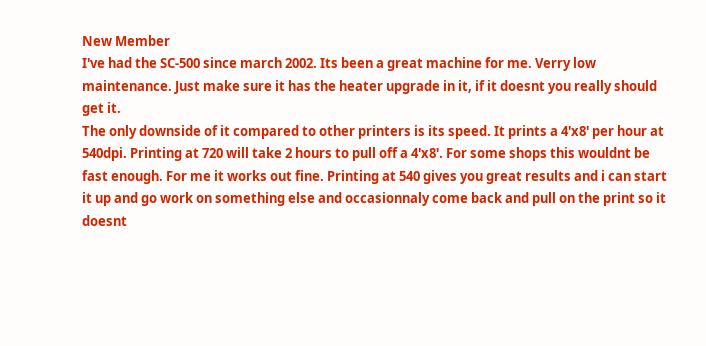New Member
I've had the SC-500 since march 2002. Its been a great machine for me. Verry low maintenance. Just make sure it has the heater upgrade in it, if it doesnt you really should get it.
The only downside of it compared to other printers is its speed. It prints a 4'x8' per hour at 540dpi. Printing at 720 will take 2 hours to pull off a 4'x8'. For some shops this wouldnt be fast enough. For me it works out fine. Printing at 540 gives you great results and i can start it up and go work on something else and occasionnaly come back and pull on the print so it doesnt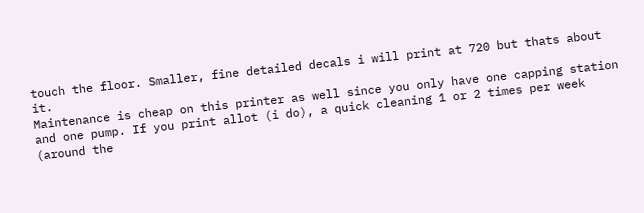touch the floor. Smaller, fine detailed decals i will print at 720 but thats about it.
Maintenance is cheap on this printer as well since you only have one capping station and one pump. If you print allot (i do), a quick cleaning 1 or 2 times per week (around the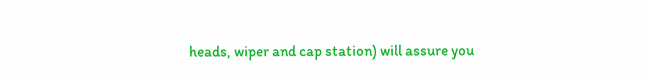heads, wiper and cap station) will assure you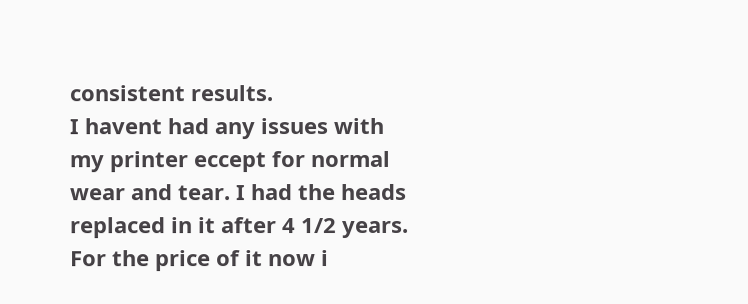consistent results.
I havent had any issues with my printer eccept for normal wear and tear. I had the heads replaced in it after 4 1/2 years. For the price of it now i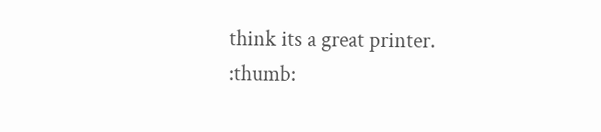think its a great printer. :thumb: